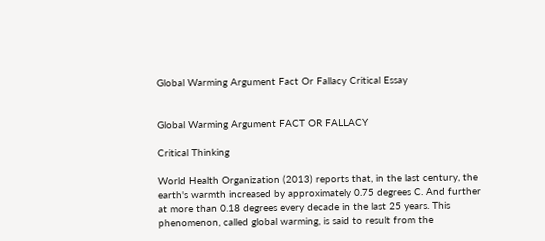Global Warming Argument Fact Or Fallacy Critical Essay


Global Warming Argument FACT OR FALLACY

Critical Thinking

World Health Organization (2013) reports that, in the last century, the earth's warmth increased by approximately 0.75 degrees C. And further at more than 0.18 degrees every decade in the last 25 years. This phenomenon, called global warming, is said to result from the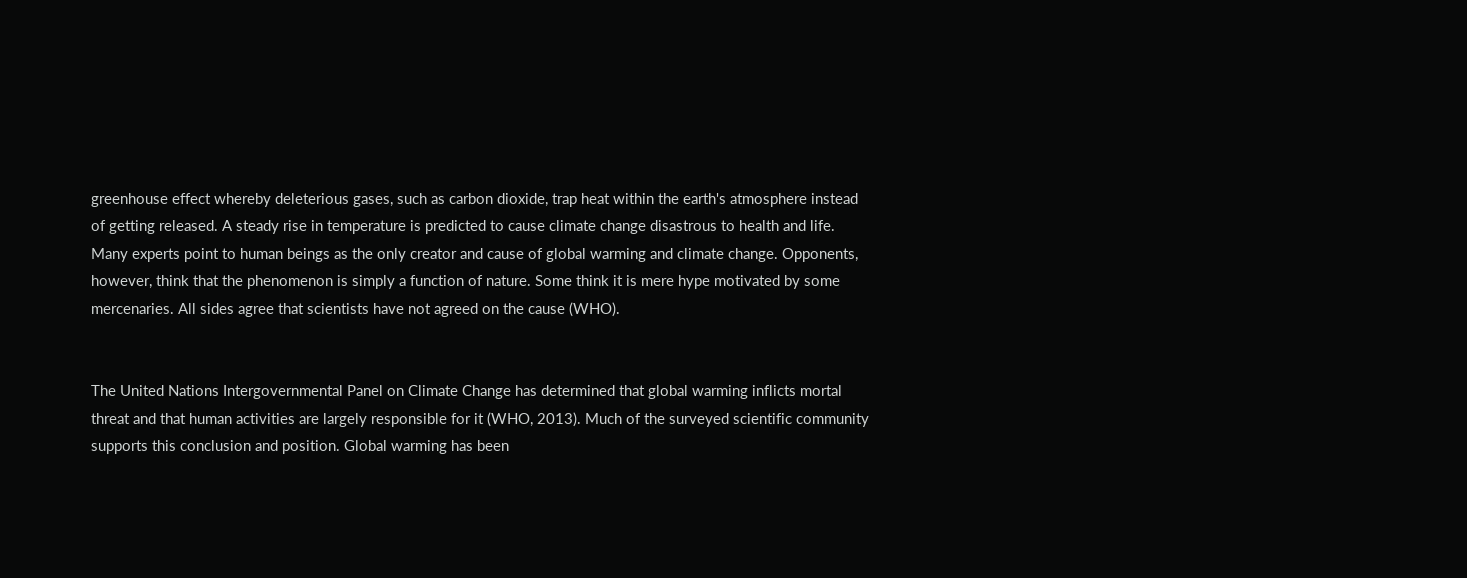greenhouse effect whereby deleterious gases, such as carbon dioxide, trap heat within the earth's atmosphere instead of getting released. A steady rise in temperature is predicted to cause climate change disastrous to health and life. Many experts point to human beings as the only creator and cause of global warming and climate change. Opponents, however, think that the phenomenon is simply a function of nature. Some think it is mere hype motivated by some mercenaries. All sides agree that scientists have not agreed on the cause (WHO).


The United Nations Intergovernmental Panel on Climate Change has determined that global warming inflicts mortal threat and that human activities are largely responsible for it (WHO, 2013). Much of the surveyed scientific community supports this conclusion and position. Global warming has been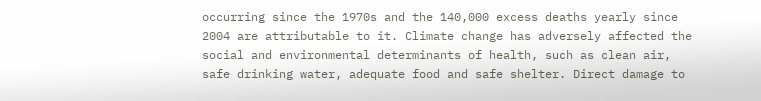occurring since the 1970s and the 140,000 excess deaths yearly since 2004 are attributable to it. Climate change has adversely affected the social and environmental determinants of health, such as clean air, safe drinking water, adequate food and safe shelter. Direct damage to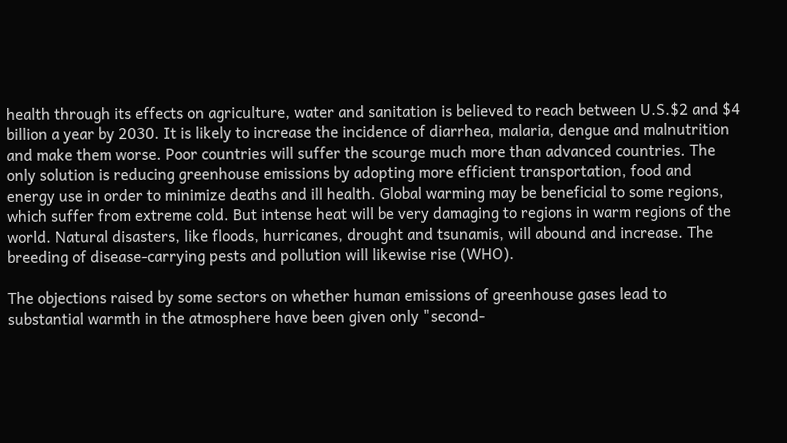health through its effects on agriculture, water and sanitation is believed to reach between U.S.$2 and $4 billion a year by 2030. It is likely to increase the incidence of diarrhea, malaria, dengue and malnutrition and make them worse. Poor countries will suffer the scourge much more than advanced countries. The only solution is reducing greenhouse emissions by adopting more efficient transportation, food and energy use in order to minimize deaths and ill health. Global warming may be beneficial to some regions, which suffer from extreme cold. But intense heat will be very damaging to regions in warm regions of the world. Natural disasters, like floods, hurricanes, drought and tsunamis, will abound and increase. The breeding of disease-carrying pests and pollution will likewise rise (WHO).

The objections raised by some sectors on whether human emissions of greenhouse gases lead to substantial warmth in the atmosphere have been given only "second-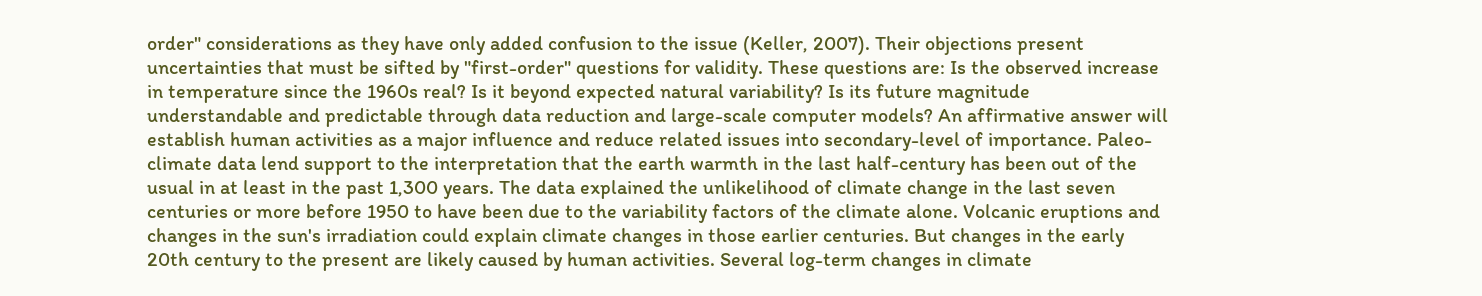order" considerations as they have only added confusion to the issue (Keller, 2007). Their objections present uncertainties that must be sifted by "first-order" questions for validity. These questions are: Is the observed increase in temperature since the 1960s real? Is it beyond expected natural variability? Is its future magnitude understandable and predictable through data reduction and large-scale computer models? An affirmative answer will establish human activities as a major influence and reduce related issues into secondary-level of importance. Paleo-climate data lend support to the interpretation that the earth warmth in the last half-century has been out of the usual in at least in the past 1,300 years. The data explained the unlikelihood of climate change in the last seven centuries or more before 1950 to have been due to the variability factors of the climate alone. Volcanic eruptions and changes in the sun's irradiation could explain climate changes in those earlier centuries. But changes in the early 20th century to the present are likely caused by human activities. Several log-term changes in climate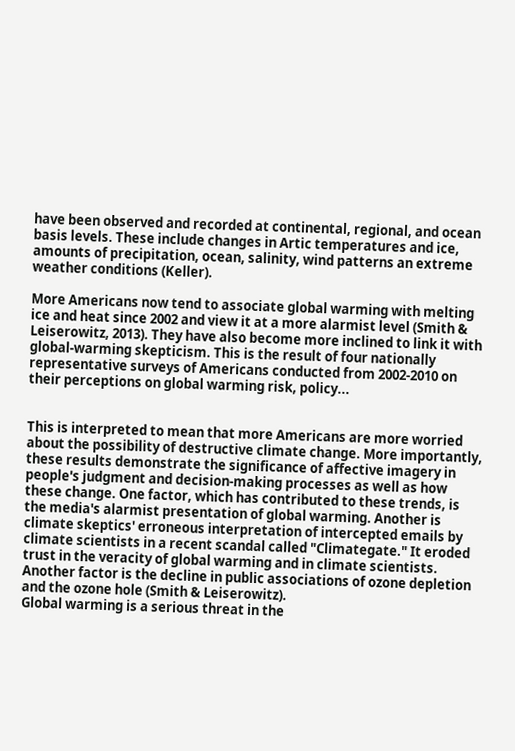have been observed and recorded at continental, regional, and ocean basis levels. These include changes in Artic temperatures and ice, amounts of precipitation, ocean, salinity, wind patterns an extreme weather conditions (Keller).

More Americans now tend to associate global warming with melting ice and heat since 2002 and view it at a more alarmist level (Smith & Leiserowitz, 2013). They have also become more inclined to link it with global-warming skepticism. This is the result of four nationally representative surveys of Americans conducted from 2002-2010 on their perceptions on global warming risk, policy...


This is interpreted to mean that more Americans are more worried about the possibility of destructive climate change. More importantly, these results demonstrate the significance of affective imagery in people's judgment and decision-making processes as well as how these change. One factor, which has contributed to these trends, is the media's alarmist presentation of global warming. Another is climate skeptics' erroneous interpretation of intercepted emails by climate scientists in a recent scandal called "Climategate." It eroded trust in the veracity of global warming and in climate scientists. Another factor is the decline in public associations of ozone depletion and the ozone hole (Smith & Leiserowitz).
Global warming is a serious threat in the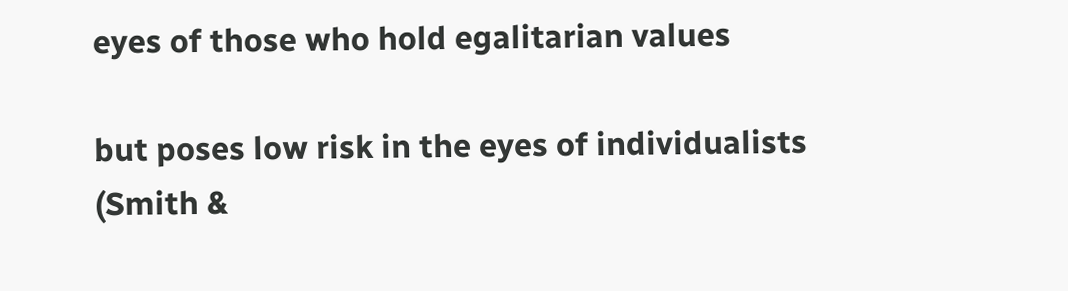eyes of those who hold egalitarian values

but poses low risk in the eyes of individualists (Smith &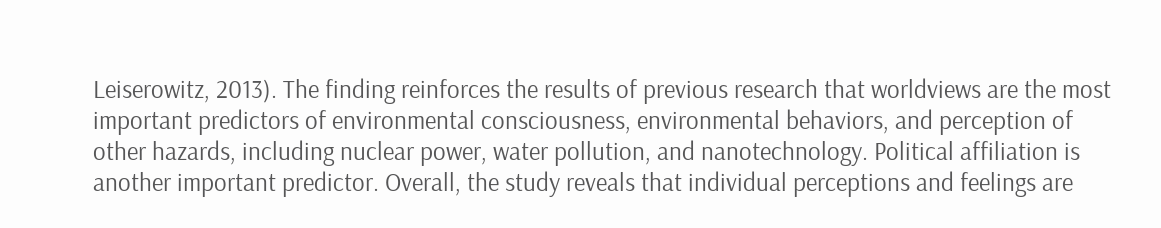Leiserowitz, 2013). The finding reinforces the results of previous research that worldviews are the most important predictors of environmental consciousness, environmental behaviors, and perception of other hazards, including nuclear power, water pollution, and nanotechnology. Political affiliation is another important predictor. Overall, the study reveals that individual perceptions and feelings are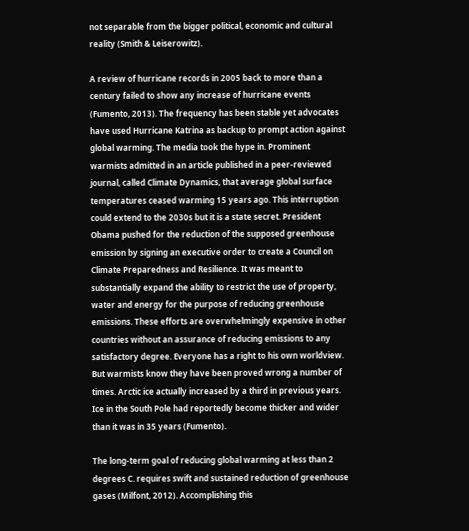not separable from the bigger political, economic and cultural reality (Smith & Leiserowitz).

A review of hurricane records in 2005 back to more than a century failed to show any increase of hurricane events (Fumento, 2013). The frequency has been stable yet advocates have used Hurricane Katrina as backup to prompt action against global warming. The media took the hype in. Prominent warmists admitted in an article published in a peer-reviewed journal, called Climate Dynamics, that average global surface temperatures ceased warming 15 years ago. This interruption could extend to the 2030s but it is a state secret. President Obama pushed for the reduction of the supposed greenhouse emission by signing an executive order to create a Council on Climate Preparedness and Resilience. It was meant to substantially expand the ability to restrict the use of property, water and energy for the purpose of reducing greenhouse emissions. These efforts are overwhelmingly expensive in other countries without an assurance of reducing emissions to any satisfactory degree. Everyone has a right to his own worldview. But warmists know they have been proved wrong a number of times. Arctic ice actually increased by a third in previous years. Ice in the South Pole had reportedly become thicker and wider than it was in 35 years (Fumento).

The long-term goal of reducing global warming at less than 2 degrees C. requires swift and sustained reduction of greenhouse gases (Milfont, 2012). Accomplishing this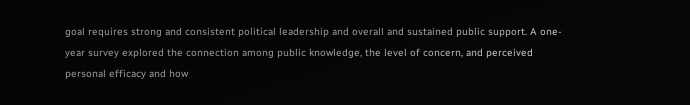goal requires strong and consistent political leadership and overall and sustained public support. A one-year survey explored the connection among public knowledge, the level of concern, and perceived personal efficacy and how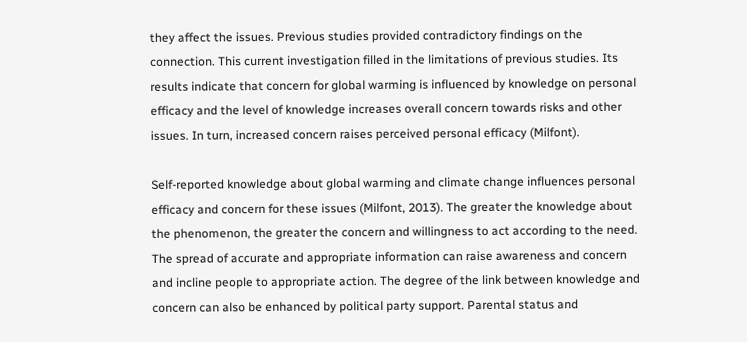they affect the issues. Previous studies provided contradictory findings on the connection. This current investigation filled in the limitations of previous studies. Its results indicate that concern for global warming is influenced by knowledge on personal efficacy and the level of knowledge increases overall concern towards risks and other issues. In turn, increased concern raises perceived personal efficacy (Milfont).

Self-reported knowledge about global warming and climate change influences personal efficacy and concern for these issues (Milfont, 2013). The greater the knowledge about the phenomenon, the greater the concern and willingness to act according to the need. The spread of accurate and appropriate information can raise awareness and concern and incline people to appropriate action. The degree of the link between knowledge and concern can also be enhanced by political party support. Parental status and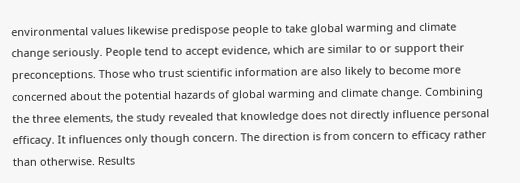environmental values likewise predispose people to take global warming and climate change seriously. People tend to accept evidence, which are similar to or support their preconceptions. Those who trust scientific information are also likely to become more concerned about the potential hazards of global warming and climate change. Combining the three elements, the study revealed that knowledge does not directly influence personal efficacy. It influences only though concern. The direction is from concern to efficacy rather than otherwise. Results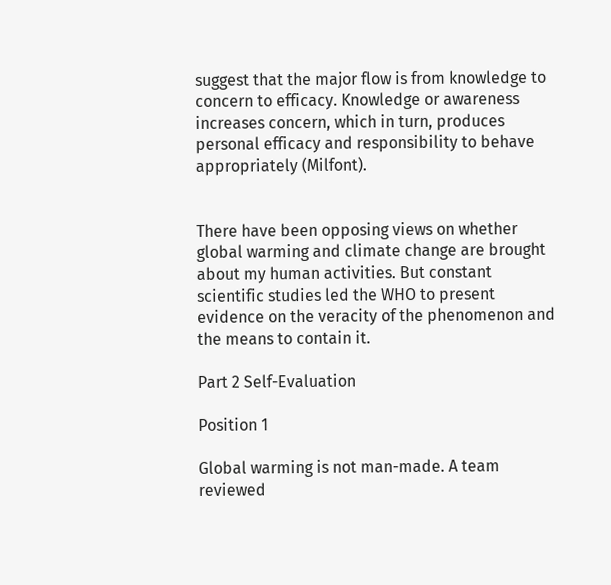suggest that the major flow is from knowledge to concern to efficacy. Knowledge or awareness increases concern, which in turn, produces personal efficacy and responsibility to behave appropriately (Milfont).


There have been opposing views on whether global warming and climate change are brought about my human activities. But constant scientific studies led the WHO to present evidence on the veracity of the phenomenon and the means to contain it.

Part 2 Self-Evaluation

Position 1

Global warming is not man-made. A team reviewed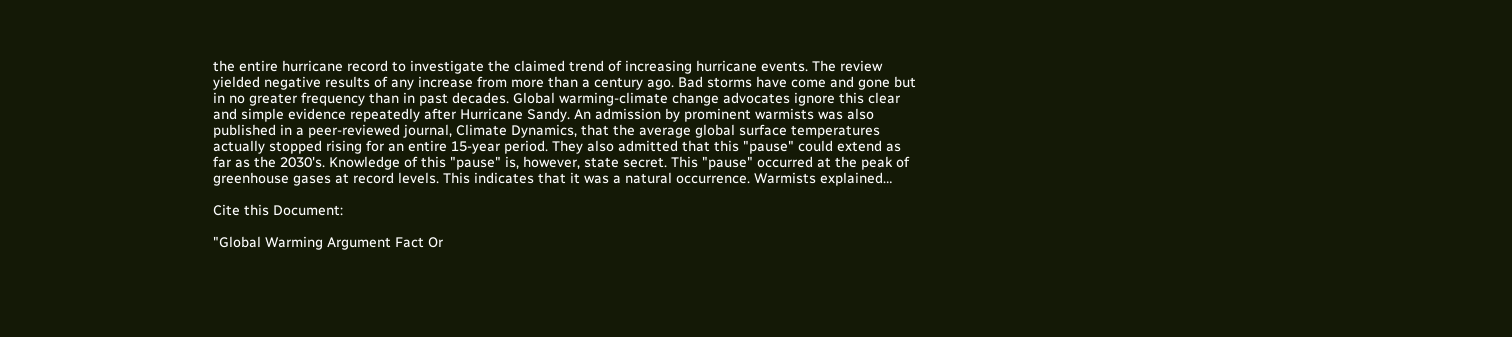the entire hurricane record to investigate the claimed trend of increasing hurricane events. The review yielded negative results of any increase from more than a century ago. Bad storms have come and gone but in no greater frequency than in past decades. Global warming-climate change advocates ignore this clear and simple evidence repeatedly after Hurricane Sandy. An admission by prominent warmists was also published in a peer-reviewed journal, Climate Dynamics, that the average global surface temperatures actually stopped rising for an entire 15-year period. They also admitted that this "pause" could extend as far as the 2030's. Knowledge of this "pause" is, however, state secret. This "pause" occurred at the peak of greenhouse gases at record levels. This indicates that it was a natural occurrence. Warmists explained…

Cite this Document:

"Global Warming Argument Fact Or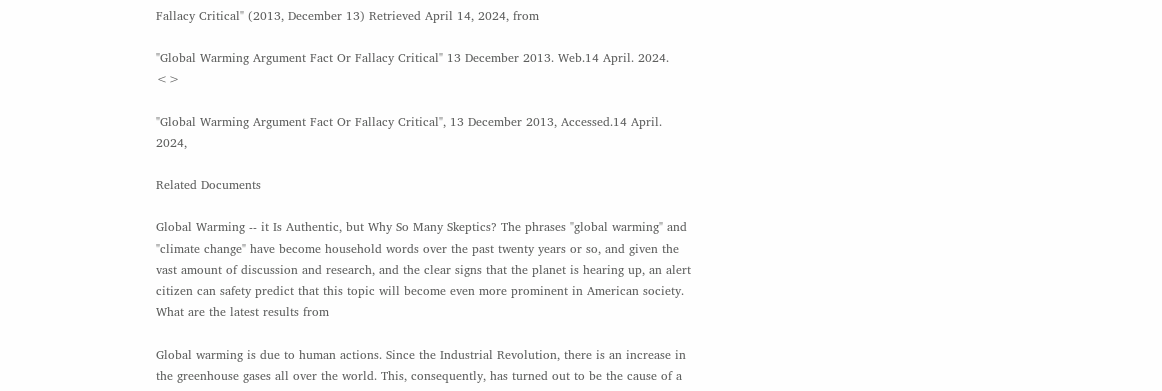Fallacy Critical" (2013, December 13) Retrieved April 14, 2024, from

"Global Warming Argument Fact Or Fallacy Critical" 13 December 2013. Web.14 April. 2024. <>

"Global Warming Argument Fact Or Fallacy Critical", 13 December 2013, Accessed.14 April. 2024,

Related Documents

Global Warming -- it Is Authentic, but Why So Many Skeptics? The phrases "global warming" and "climate change" have become household words over the past twenty years or so, and given the vast amount of discussion and research, and the clear signs that the planet is hearing up, an alert citizen can safety predict that this topic will become even more prominent in American society. What are the latest results from

Global warming is due to human actions. Since the Industrial Revolution, there is an increase in the greenhouse gases all over the world. This, consequently, has turned out to be the cause of a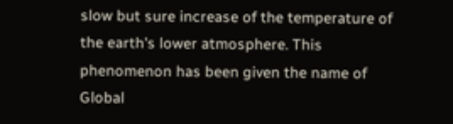slow but sure increase of the temperature of the earth's lower atmosphere. This phenomenon has been given the name of Global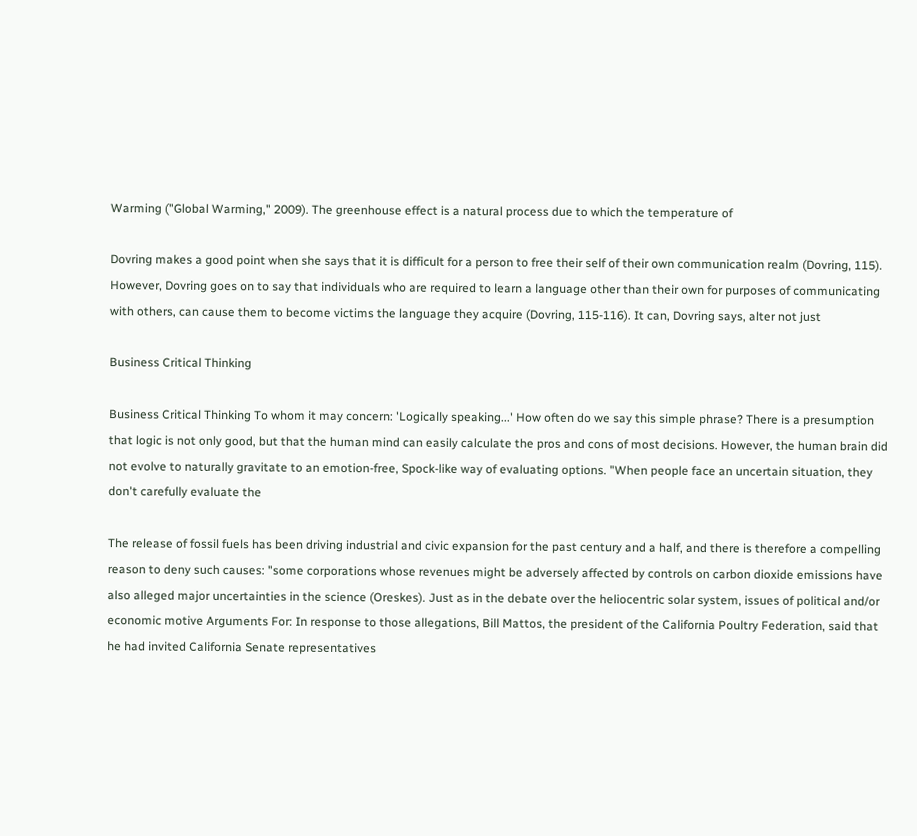Warming ("Global Warming," 2009). The greenhouse effect is a natural process due to which the temperature of

Dovring makes a good point when she says that it is difficult for a person to free their self of their own communication realm (Dovring, 115). However, Dovring goes on to say that individuals who are required to learn a language other than their own for purposes of communicating with others, can cause them to become victims the language they acquire (Dovring, 115-116). It can, Dovring says, alter not just

Business Critical Thinking

Business Critical Thinking To whom it may concern: 'Logically speaking...' How often do we say this simple phrase? There is a presumption that logic is not only good, but that the human mind can easily calculate the pros and cons of most decisions. However, the human brain did not evolve to naturally gravitate to an emotion-free, Spock-like way of evaluating options. "When people face an uncertain situation, they don't carefully evaluate the

The release of fossil fuels has been driving industrial and civic expansion for the past century and a half, and there is therefore a compelling reason to deny such causes: "some corporations whose revenues might be adversely affected by controls on carbon dioxide emissions have also alleged major uncertainties in the science (Oreskes). Just as in the debate over the heliocentric solar system, issues of political and/or economic motive Arguments For: In response to those allegations, Bill Mattos, the president of the California Poultry Federation, said that he had invited California Senate representatives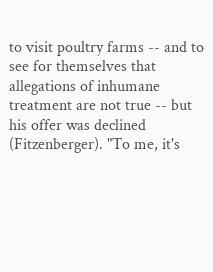to visit poultry farms -- and to see for themselves that allegations of inhumane treatment are not true -- but his offer was declined (Fitzenberger). "To me, it's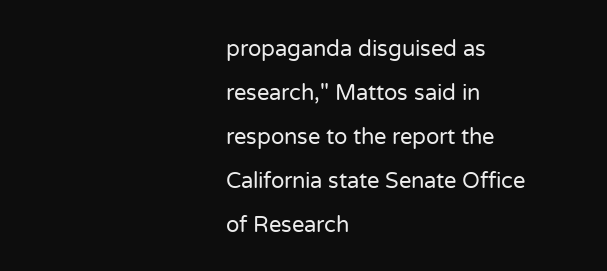propaganda disguised as research," Mattos said in response to the report the California state Senate Office of Research